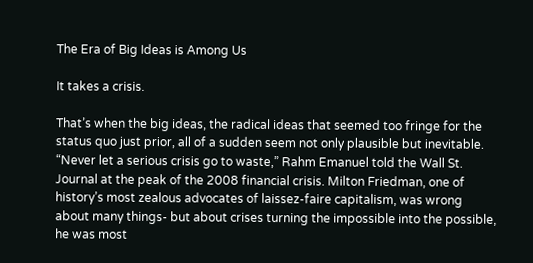The Era of Big Ideas is Among Us

It takes a crisis.

That’s when the big ideas, the radical ideas that seemed too fringe for the status quo just prior, all of a sudden seem not only plausible but inevitable. “Never let a serious crisis go to waste,” Rahm Emanuel told the Wall St. Journal at the peak of the 2008 financial crisis. Milton Friedman, one of history’s most zealous advocates of laissez-faire capitalism, was wrong about many things- but about crises turning the impossible into the possible, he was most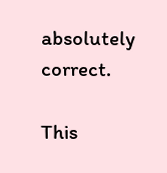absolutely correct.

This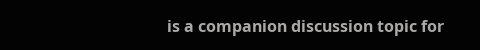is a companion discussion topic for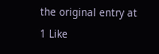the original entry at
1 Like